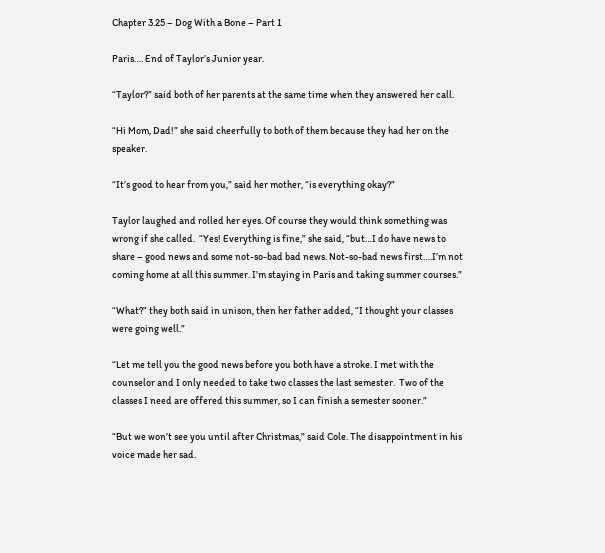Chapter 3.25 – Dog With a Bone – Part 1

Paris…. End of Taylor’s Junior year.

“Taylor?” said both of her parents at the same time when they answered her call.

“Hi Mom, Dad!” she said cheerfully to both of them because they had her on the speaker.

“It’s good to hear from you,” said her mother, “is everything okay?”

Taylor laughed and rolled her eyes. Of course they would think something was wrong if she called.  “Yes! Everything is fine,” she said, “but…I do have news to share – good news and some not-so-bad bad news. Not-so-bad news first….I’m not coming home at all this summer. I’m staying in Paris and taking summer courses.”

“What?” they both said in unison, then her father added, “I thought your classes were going well.”

“Let me tell you the good news before you both have a stroke. I met with the counselor and I only needed to take two classes the last semester.  Two of the classes I need are offered this summer, so I can finish a semester sooner.”

“But we won’t see you until after Christmas,” said Cole. The disappointment in his voice made her sad.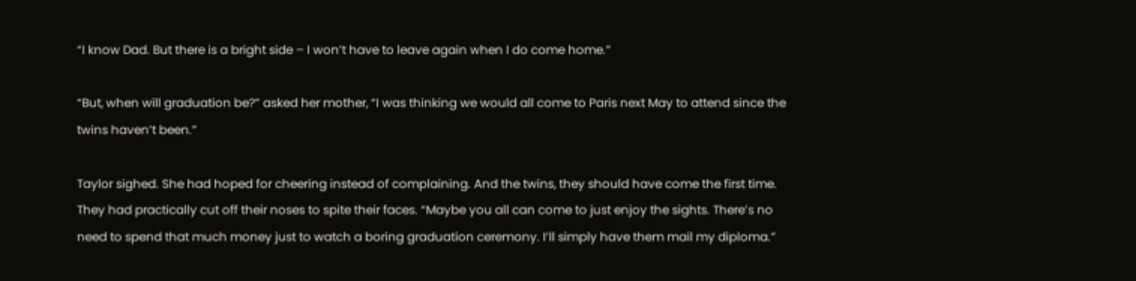“I know Dad. But there is a bright side – I won’t have to leave again when I do come home.”

“But, when will graduation be?” asked her mother, “I was thinking we would all come to Paris next May to attend since the twins haven’t been.”

Taylor sighed. She had hoped for cheering instead of complaining. And the twins, they should have come the first time. They had practically cut off their noses to spite their faces. “Maybe you all can come to just enjoy the sights. There’s no need to spend that much money just to watch a boring graduation ceremony. I’ll simply have them mail my diploma.”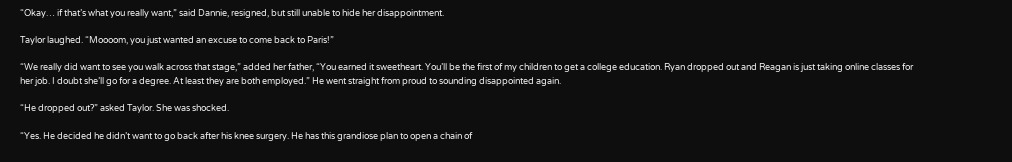“Okay… if that’s what you really want,” said Dannie, resigned, but still unable to hide her disappointment.

Taylor laughed. “Moooom, you just wanted an excuse to come back to Paris!”

“We really did want to see you walk across that stage,” added her father, “You earned it sweetheart. You’ll be the first of my children to get a college education. Ryan dropped out and Reagan is just taking online classes for her job. I doubt she’ll go for a degree. At least they are both employed.” He went straight from proud to sounding disappointed again.

“He dropped out?” asked Taylor. She was shocked.

“Yes. He decided he didn’t want to go back after his knee surgery. He has this grandiose plan to open a chain of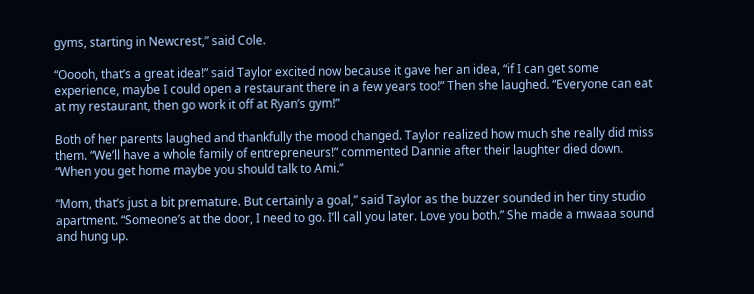gyms, starting in Newcrest,” said Cole.

“Ooooh, that’s a great idea!” said Taylor excited now because it gave her an idea, “if I can get some experience, maybe I could open a restaurant there in a few years too!” Then she laughed. “Everyone can eat at my restaurant, then go work it off at Ryan’s gym!”

Both of her parents laughed and thankfully the mood changed. Taylor realized how much she really did miss them. “We’ll have a whole family of entrepreneurs!” commented Dannie after their laughter died down. “When you get home maybe you should talk to Ami.”

“Mom, that’s just a bit premature. But certainly a goal,” said Taylor as the buzzer sounded in her tiny studio apartment. “Someone’s at the door, I need to go. I’ll call you later. Love you both.” She made a mwaaa sound and hung up.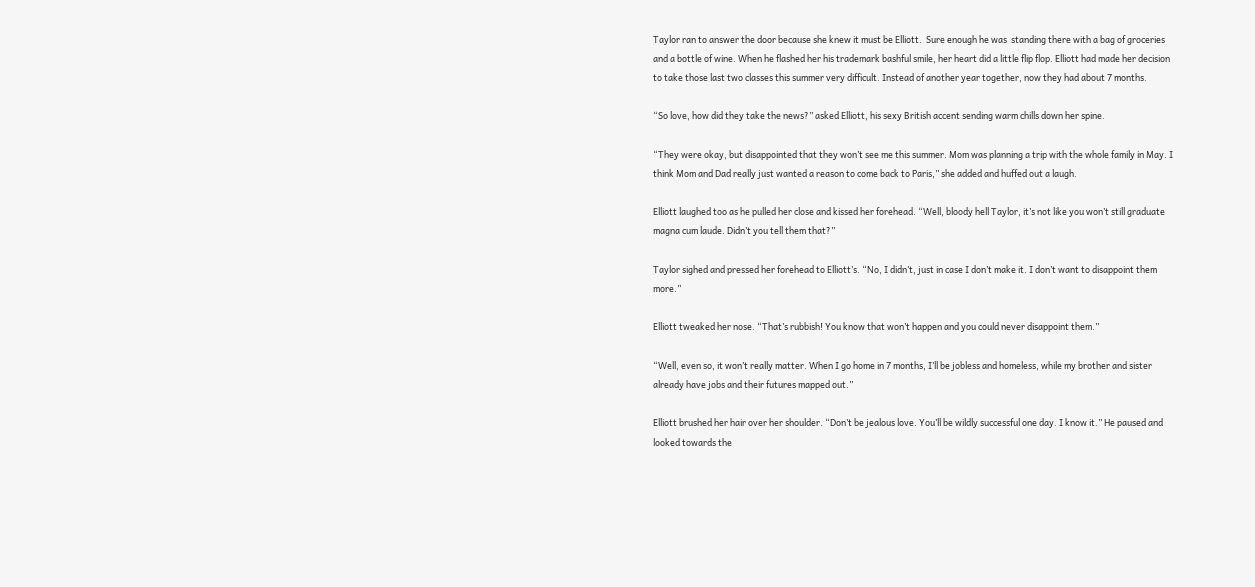Taylor ran to answer the door because she knew it must be Elliott.  Sure enough he was  standing there with a bag of groceries and a bottle of wine. When he flashed her his trademark bashful smile, her heart did a little flip flop. Elliott had made her decision to take those last two classes this summer very difficult. Instead of another year together, now they had about 7 months.

“So love, how did they take the news?” asked Elliott, his sexy British accent sending warm chills down her spine.

“They were okay, but disappointed that they won’t see me this summer. Mom was planning a trip with the whole family in May. I think Mom and Dad really just wanted a reason to come back to Paris,” she added and huffed out a laugh.

Elliott laughed too as he pulled her close and kissed her forehead. “Well, bloody hell Taylor, it’s not like you won’t still graduate magna cum laude. Didn’t you tell them that?”

Taylor sighed and pressed her forehead to Elliott’s. “No, I didn’t, just in case I don’t make it. I don’t want to disappoint them more.”

Elliott tweaked her nose. “That’s rubbish! You know that won’t happen and you could never disappoint them.”

“Well, even so, it won’t really matter. When I go home in 7 months, I’ll be jobless and homeless, while my brother and sister already have jobs and their futures mapped out.”

Elliott brushed her hair over her shoulder. “Don’t be jealous love. You’ll be wildly successful one day. I know it.” He paused and looked towards the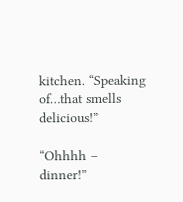kitchen. “Speaking of…that smells delicious!”

“Ohhhh – dinner!”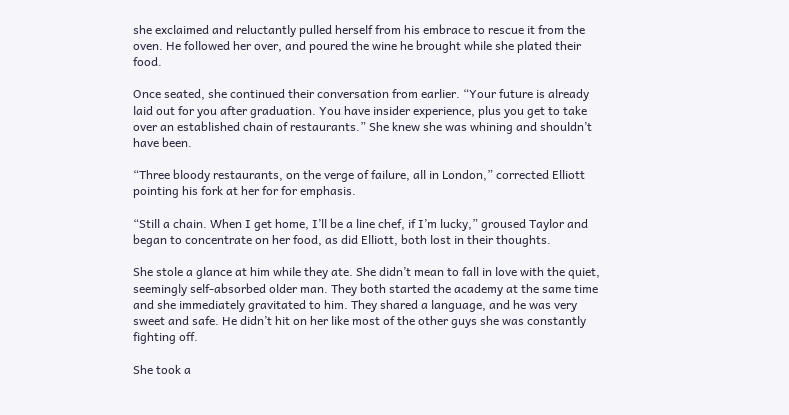she exclaimed and reluctantly pulled herself from his embrace to rescue it from the oven. He followed her over, and poured the wine he brought while she plated their food.

Once seated, she continued their conversation from earlier. “Your future is already laid out for you after graduation. You have insider experience, plus you get to take over an established chain of restaurants.” She knew she was whining and shouldn’t have been.

“Three bloody restaurants, on the verge of failure, all in London,” corrected Elliott pointing his fork at her for for emphasis.

“Still a chain. When I get home, I’ll be a line chef, if I’m lucky,” groused Taylor and began to concentrate on her food, as did Elliott, both lost in their thoughts.

She stole a glance at him while they ate. She didn’t mean to fall in love with the quiet, seemingly self-absorbed older man. They both started the academy at the same time and she immediately gravitated to him. They shared a language, and he was very sweet and safe. He didn’t hit on her like most of the other guys she was constantly fighting off.

She took a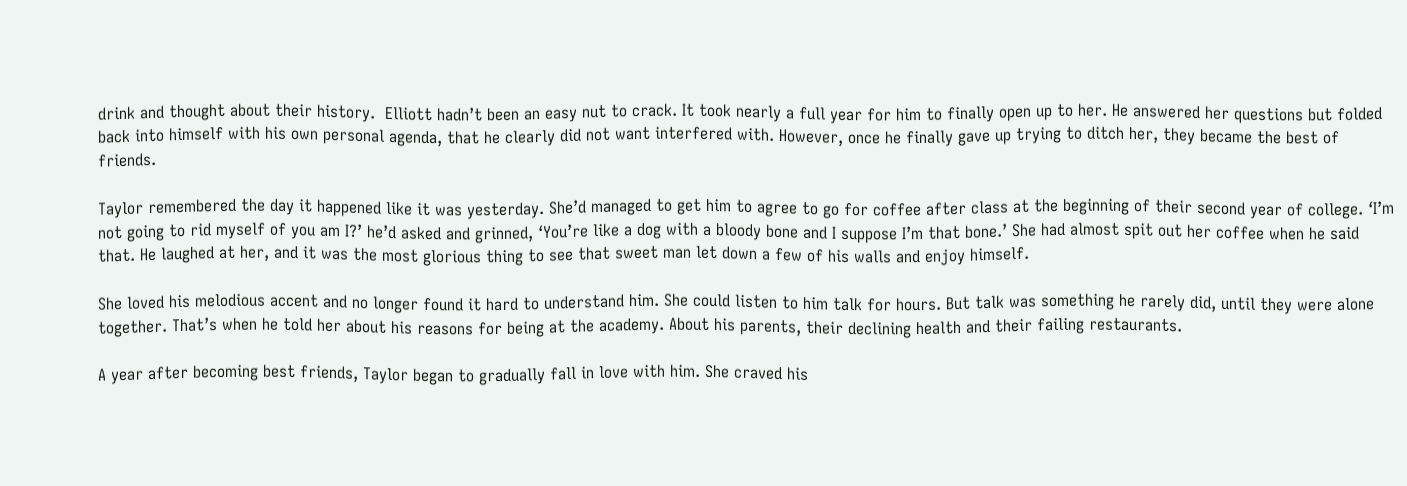drink and thought about their history.  Elliott hadn’t been an easy nut to crack. It took nearly a full year for him to finally open up to her. He answered her questions but folded back into himself with his own personal agenda, that he clearly did not want interfered with. However, once he finally gave up trying to ditch her, they became the best of friends.

Taylor remembered the day it happened like it was yesterday. She’d managed to get him to agree to go for coffee after class at the beginning of their second year of college. ‘I’m not going to rid myself of you am I?’ he’d asked and grinned, ‘You’re like a dog with a bloody bone and I suppose I’m that bone.’ She had almost spit out her coffee when he said that. He laughed at her, and it was the most glorious thing to see that sweet man let down a few of his walls and enjoy himself.

She loved his melodious accent and no longer found it hard to understand him. She could listen to him talk for hours. But talk was something he rarely did, until they were alone together. That’s when he told her about his reasons for being at the academy. About his parents, their declining health and their failing restaurants.

A year after becoming best friends, Taylor began to gradually fall in love with him. She craved his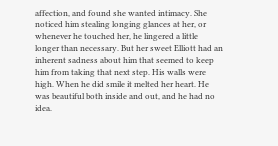affection, and found she wanted intimacy. She noticed him stealing longing glances at her, or whenever he touched her, he lingered a little longer than necessary. But her sweet Elliott had an inherent sadness about him that seemed to keep him from taking that next step. His walls were high. When he did smile it melted her heart. He was beautiful both inside and out, and he had no idea.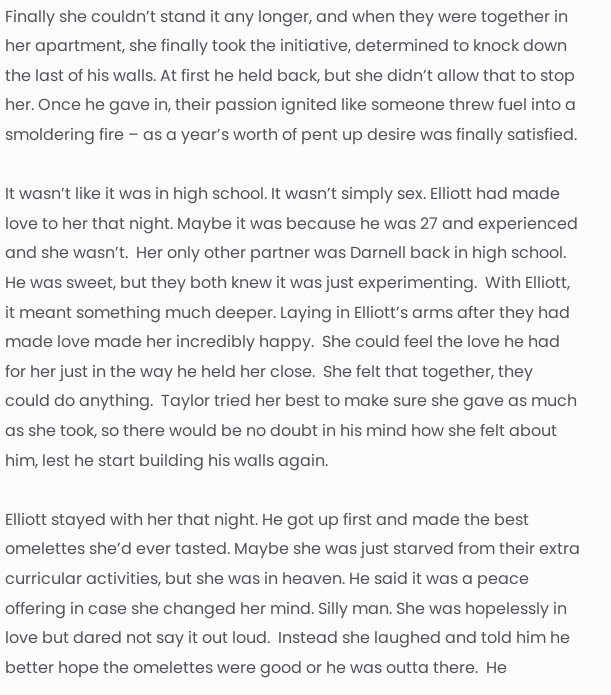Finally she couldn’t stand it any longer, and when they were together in her apartment, she finally took the initiative, determined to knock down the last of his walls. At first he held back, but she didn’t allow that to stop her. Once he gave in, their passion ignited like someone threw fuel into a smoldering fire – as a year’s worth of pent up desire was finally satisfied.

It wasn’t like it was in high school. It wasn’t simply sex. Elliott had made love to her that night. Maybe it was because he was 27 and experienced and she wasn’t.  Her only other partner was Darnell back in high school. He was sweet, but they both knew it was just experimenting.  With Elliott, it meant something much deeper. Laying in Elliott’s arms after they had made love made her incredibly happy.  She could feel the love he had for her just in the way he held her close.  She felt that together, they could do anything.  Taylor tried her best to make sure she gave as much as she took, so there would be no doubt in his mind how she felt about him, lest he start building his walls again.

Elliott stayed with her that night. He got up first and made the best omelettes she’d ever tasted. Maybe she was just starved from their extra curricular activities, but she was in heaven. He said it was a peace offering in case she changed her mind. Silly man. She was hopelessly in love but dared not say it out loud.  Instead she laughed and told him he better hope the omelettes were good or he was outta there.  He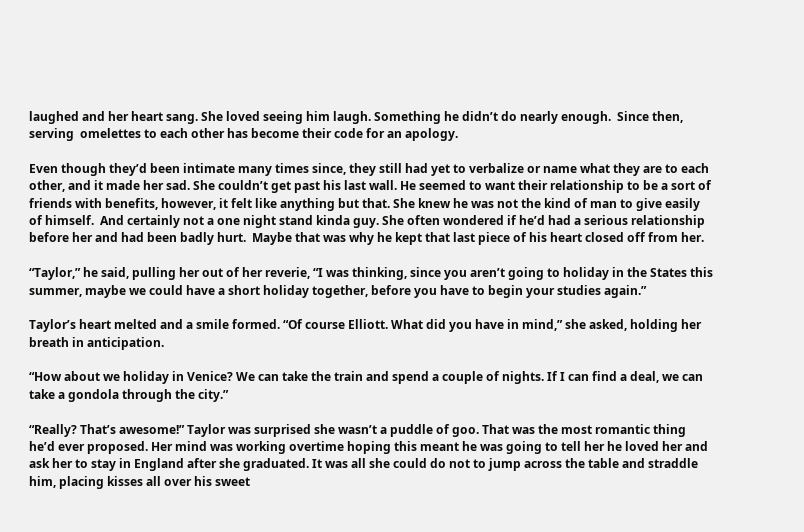laughed and her heart sang. She loved seeing him laugh. Something he didn’t do nearly enough.  Since then, serving  omelettes to each other has become their code for an apology.

Even though they’d been intimate many times since, they still had yet to verbalize or name what they are to each other, and it made her sad. She couldn’t get past his last wall. He seemed to want their relationship to be a sort of friends with benefits, however, it felt like anything but that. She knew he was not the kind of man to give easily of himself.  And certainly not a one night stand kinda guy. She often wondered if he’d had a serious relationship before her and had been badly hurt.  Maybe that was why he kept that last piece of his heart closed off from her.

“Taylor,” he said, pulling her out of her reverie, “I was thinking, since you aren’t going to holiday in the States this summer, maybe we could have a short holiday together, before you have to begin your studies again.”

Taylor’s heart melted and a smile formed. “Of course Elliott. What did you have in mind,” she asked, holding her breath in anticipation.

“How about we holiday in Venice? We can take the train and spend a couple of nights. If I can find a deal, we can take a gondola through the city.”

“Really? That’s awesome!” Taylor was surprised she wasn’t a puddle of goo. That was the most romantic thing he’d ever proposed. Her mind was working overtime hoping this meant he was going to tell her he loved her and ask her to stay in England after she graduated. It was all she could do not to jump across the table and straddle him, placing kisses all over his sweet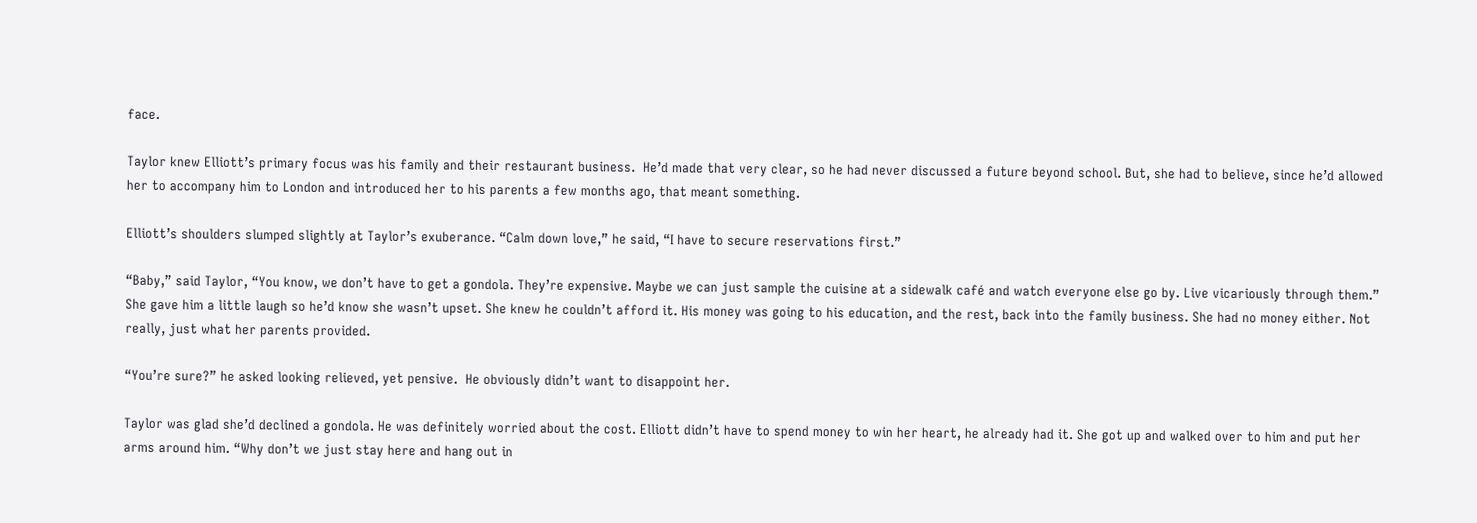face.

Taylor knew Elliott’s primary focus was his family and their restaurant business.  He’d made that very clear, so he had never discussed a future beyond school. But, she had to believe, since he’d allowed her to accompany him to London and introduced her to his parents a few months ago, that meant something.

Elliott’s shoulders slumped slightly at Taylor’s exuberance. “Calm down love,” he said, “I have to secure reservations first.”

“Baby,” said Taylor, “You know, we don’t have to get a gondola. They’re expensive. Maybe we can just sample the cuisine at a sidewalk café and watch everyone else go by. Live vicariously through them.”  She gave him a little laugh so he’d know she wasn’t upset. She knew he couldn’t afford it. His money was going to his education, and the rest, back into the family business. She had no money either. Not really, just what her parents provided.

“You’re sure?” he asked looking relieved, yet pensive.  He obviously didn’t want to disappoint her.

Taylor was glad she’d declined a gondola. He was definitely worried about the cost. Elliott didn’t have to spend money to win her heart, he already had it. She got up and walked over to him and put her arms around him. “Why don’t we just stay here and hang out in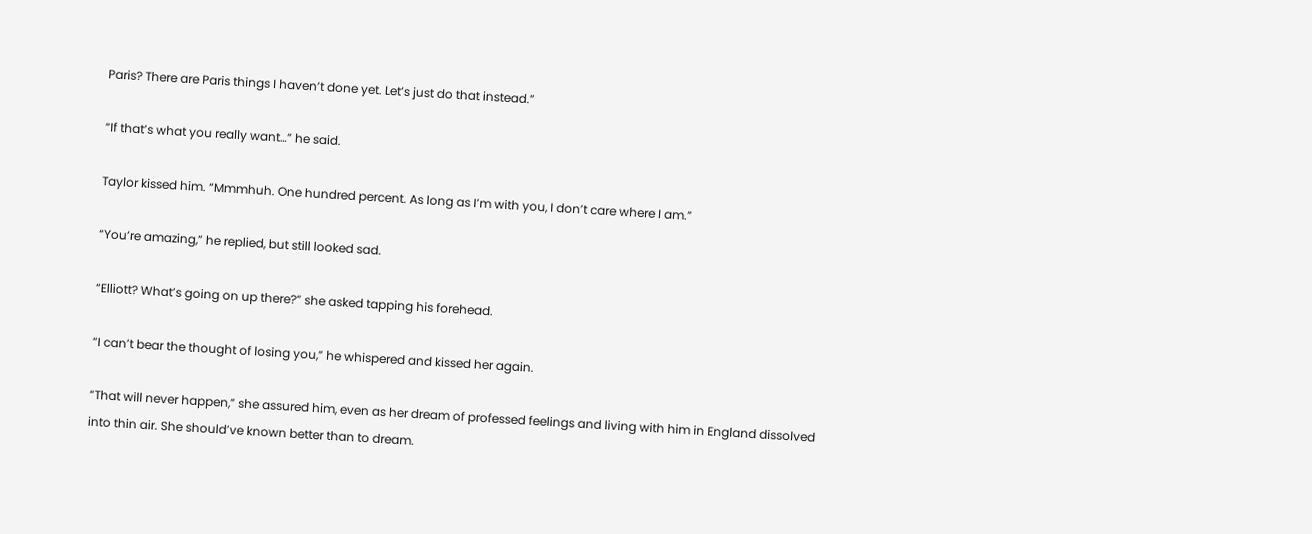Paris? There are Paris things I haven’t done yet. Let’s just do that instead.”

“If that’s what you really want…” he said.

Taylor kissed him. “Mmmhuh. One hundred percent. As long as I’m with you, I don’t care where I am.”

“You’re amazing,” he replied, but still looked sad.

“Elliott? What’s going on up there?” she asked tapping his forehead.

“I can’t bear the thought of losing you,” he whispered and kissed her again.

“That will never happen,” she assured him, even as her dream of professed feelings and living with him in England dissolved into thin air. She should’ve known better than to dream.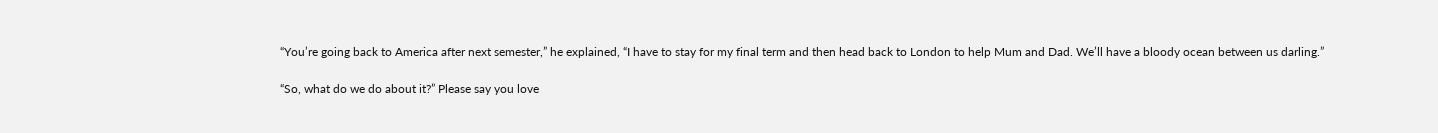“You’re going back to America after next semester,” he explained, “I have to stay for my final term and then head back to London to help Mum and Dad. We’ll have a bloody ocean between us darling.”

“So, what do we do about it?” Please say you love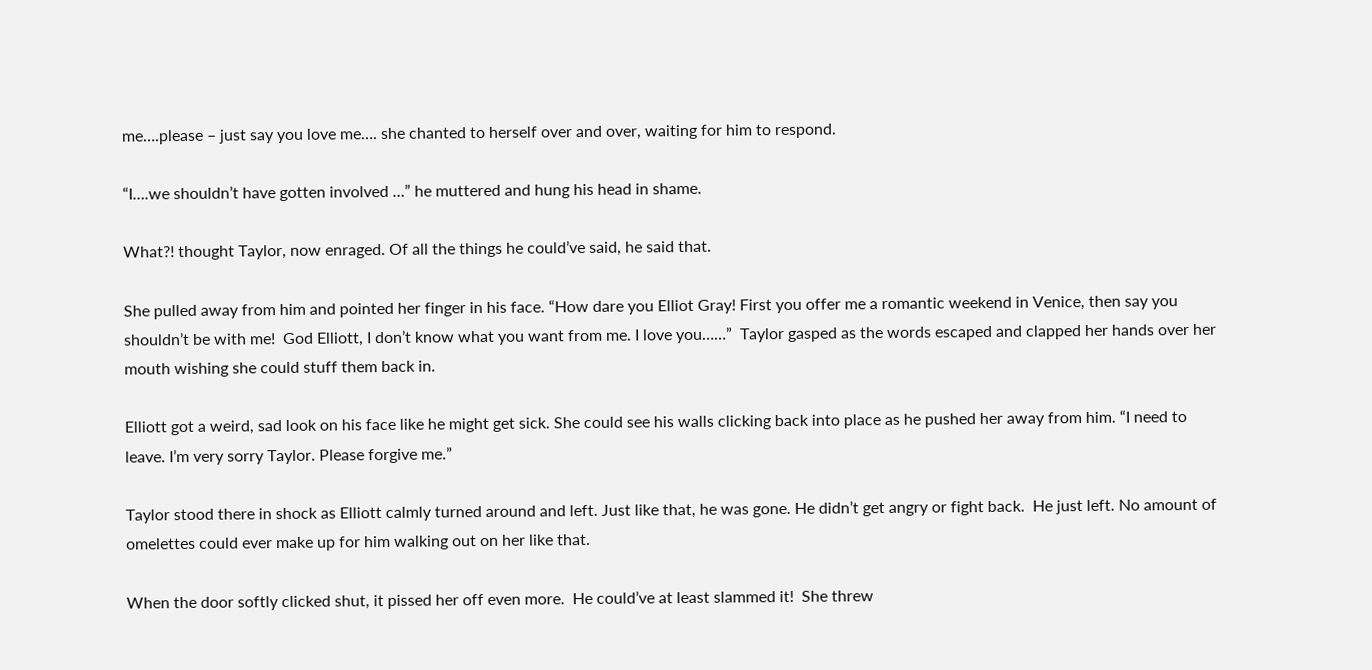me….please – just say you love me…. she chanted to herself over and over, waiting for him to respond.

“I….we shouldn’t have gotten involved …” he muttered and hung his head in shame.

What?! thought Taylor, now enraged. Of all the things he could’ve said, he said that.

She pulled away from him and pointed her finger in his face. “How dare you Elliot Gray! First you offer me a romantic weekend in Venice, then say you shouldn’t be with me!  God Elliott, I don’t know what you want from me. I love you……”  Taylor gasped as the words escaped and clapped her hands over her mouth wishing she could stuff them back in.

Elliott got a weird, sad look on his face like he might get sick. She could see his walls clicking back into place as he pushed her away from him. “I need to leave. I’m very sorry Taylor. Please forgive me.”

Taylor stood there in shock as Elliott calmly turned around and left. Just like that, he was gone. He didn’t get angry or fight back.  He just left. No amount of omelettes could ever make up for him walking out on her like that.

When the door softly clicked shut, it pissed her off even more.  He could’ve at least slammed it!  She threw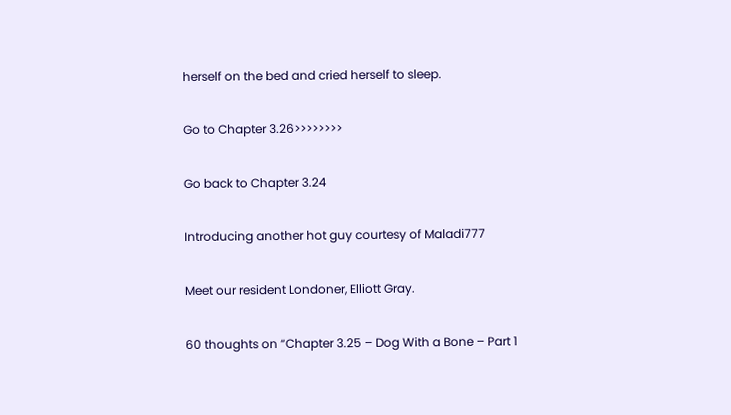herself on the bed and cried herself to sleep.

Go to Chapter 3.26>>>>>>>>

Go back to Chapter 3.24

Introducing another hot guy courtesy of Maladi777

Meet our resident Londoner, Elliott Gray.

60 thoughts on “Chapter 3.25 – Dog With a Bone – Part 1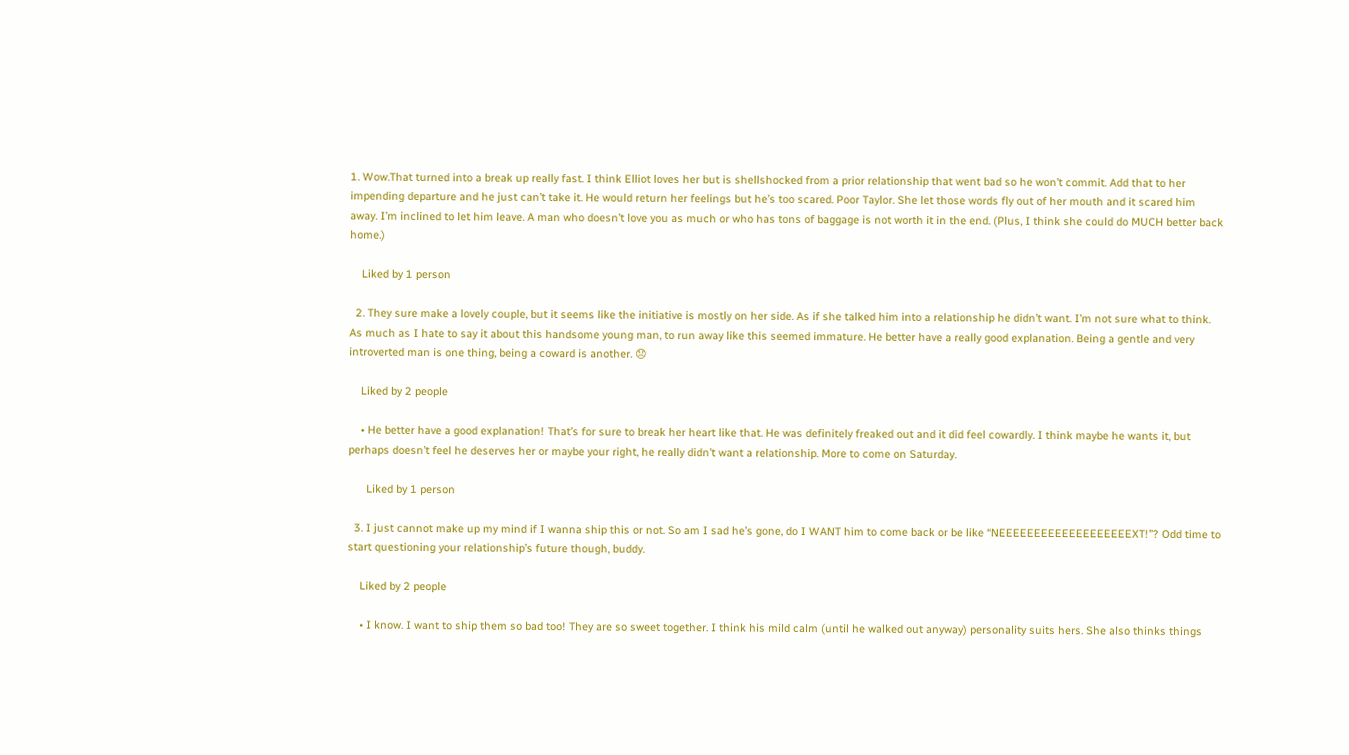1. Wow.That turned into a break up really fast. I think Elliot loves her but is shellshocked from a prior relationship that went bad so he won’t commit. Add that to her impending departure and he just can’t take it. He would return her feelings but he’s too scared. Poor Taylor. She let those words fly out of her mouth and it scared him away. I’m inclined to let him leave. A man who doesn’t love you as much or who has tons of baggage is not worth it in the end. (Plus, I think she could do MUCH better back home.)

    Liked by 1 person

  2. They sure make a lovely couple, but it seems like the initiative is mostly on her side. As if she talked him into a relationship he didn’t want. I’m not sure what to think. As much as I hate to say it about this handsome young man, to run away like this seemed immature. He better have a really good explanation. Being a gentle and very introverted man is one thing, being a coward is another. 😞

    Liked by 2 people

    • He better have a good explanation! That’s for sure to break her heart like that. He was definitely freaked out and it did feel cowardly. I think maybe he wants it, but perhaps doesn’t feel he deserves her or maybe your right, he really didn’t want a relationship. More to come on Saturday.

      Liked by 1 person

  3. I just cannot make up my mind if I wanna ship this or not. So am I sad he’s gone, do I WANT him to come back or be like “NEEEEEEEEEEEEEEEEEEEXT!”? Odd time to start questioning your relationship’s future though, buddy.

    Liked by 2 people

    • I know. I want to ship them so bad too! They are so sweet together. I think his mild calm (until he walked out anyway) personality suits hers. She also thinks things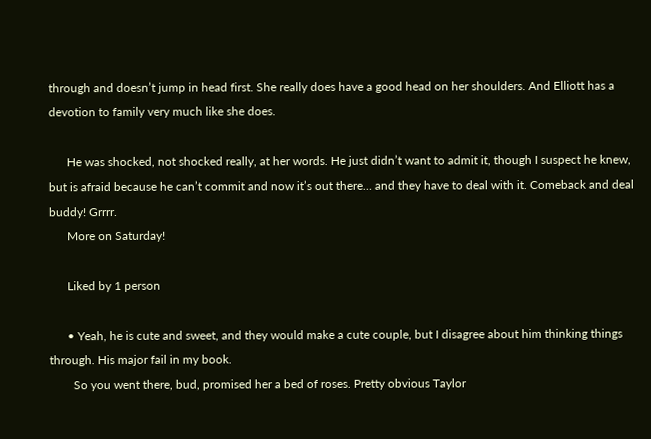through and doesn’t jump in head first. She really does have a good head on her shoulders. And Elliott has a devotion to family very much like she does.

      He was shocked, not shocked really, at her words. He just didn’t want to admit it, though I suspect he knew, but is afraid because he can’t commit and now it’s out there… and they have to deal with it. Comeback and deal buddy! Grrrr.
      More on Saturday!

      Liked by 1 person

      • Yeah, he is cute and sweet, and they would make a cute couple, but I disagree about him thinking things through. His major fail in my book.
        So you went there, bud, promised her a bed of roses. Pretty obvious Taylor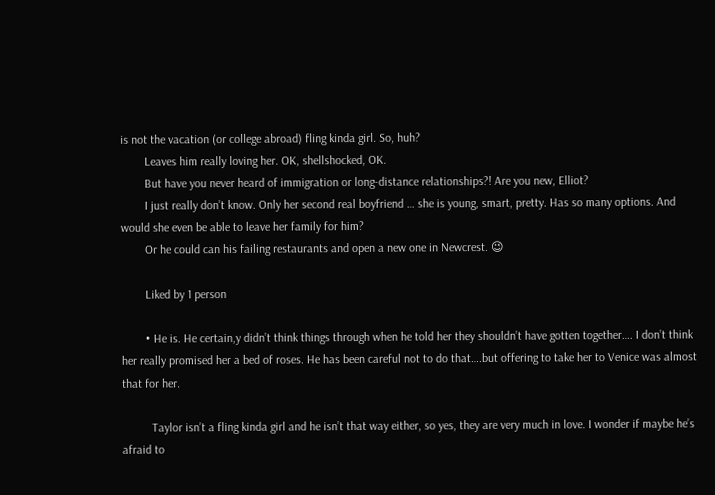is not the vacation (or college abroad) fling kinda girl. So, huh?
        Leaves him really loving her. OK, shellshocked, OK.
        But have you never heard of immigration or long-distance relationships?! Are you new, Elliot?
        I just really don’t know. Only her second real boyfriend … she is young, smart, pretty. Has so many options. And would she even be able to leave her family for him?
        Or he could can his failing restaurants and open a new one in Newcrest. 😉

        Liked by 1 person

        • He is. He certain,y didn’t think things through when he told her they shouldn’t have gotten together…. I don’t think her really promised her a bed of roses. He has been careful not to do that….but offering to take her to Venice was almost that for her.

          Taylor isn’t a fling kinda girl and he isn’t that way either, so yes, they are very much in love. I wonder if maybe he’s afraid to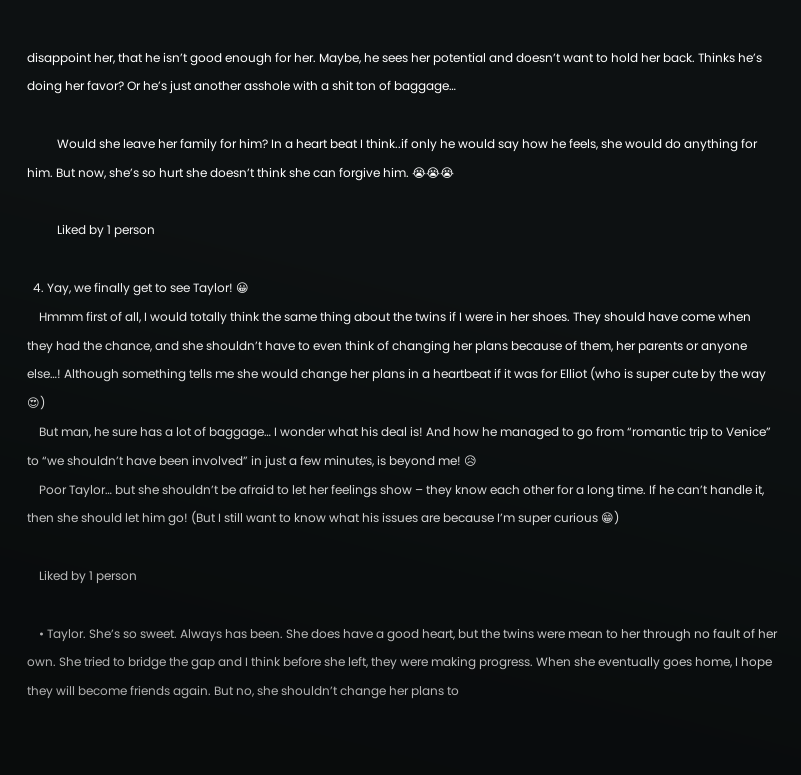disappoint her, that he isn’t good enough for her. Maybe, he sees her potential and doesn’t want to hold her back. Thinks he’s doing her favor? Or he’s just another asshole with a shit ton of baggage…

          Would she leave her family for him? In a heart beat I think..if only he would say how he feels, she would do anything for him. But now, she’s so hurt she doesn’t think she can forgive him. 😭😭😭

          Liked by 1 person

  4. Yay, we finally get to see Taylor! 😀
    Hmmm first of all, I would totally think the same thing about the twins if I were in her shoes. They should have come when they had the chance, and she shouldn’t have to even think of changing her plans because of them, her parents or anyone else…! Although something tells me she would change her plans in a heartbeat if it was for Elliot (who is super cute by the way 😍)
    But man, he sure has a lot of baggage… I wonder what his deal is! And how he managed to go from “romantic trip to Venice” to “we shouldn’t have been involved” in just a few minutes, is beyond me! 😥
    Poor Taylor… but she shouldn’t be afraid to let her feelings show – they know each other for a long time. If he can’t handle it, then she should let him go! (But I still want to know what his issues are because I’m super curious 😁)

    Liked by 1 person

    • Taylor. She’s so sweet. Always has been. She does have a good heart, but the twins were mean to her through no fault of her own. She tried to bridge the gap and I think before she left, they were making progress. When she eventually goes home, I hope they will become friends again. But no, she shouldn’t change her plans to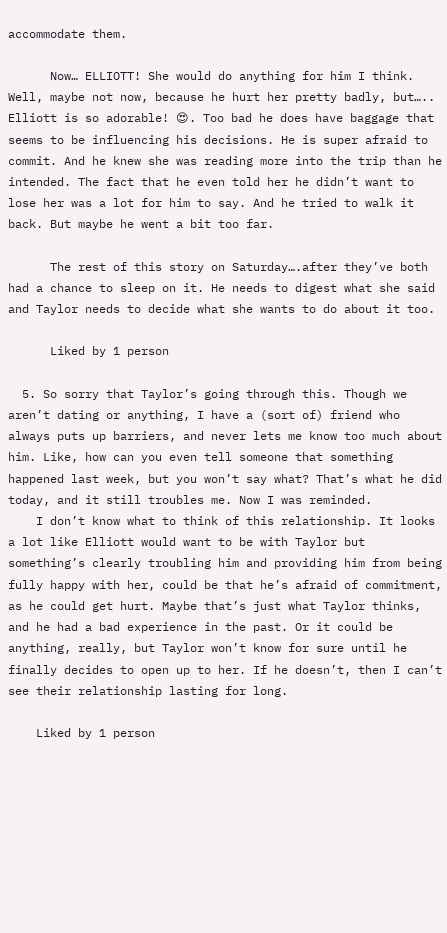accommodate them.

      Now… ELLIOTT! She would do anything for him I think. Well, maybe not now, because he hurt her pretty badly, but….. Elliott is so adorable! 😍. Too bad he does have baggage that seems to be influencing his decisions. He is super afraid to commit. And he knew she was reading more into the trip than he intended. The fact that he even told her he didn’t want to lose her was a lot for him to say. And he tried to walk it back. But maybe he went a bit too far.

      The rest of this story on Saturday….after they’ve both had a chance to sleep on it. He needs to digest what she said and Taylor needs to decide what she wants to do about it too.

      Liked by 1 person

  5. So sorry that Taylor’s going through this. Though we aren’t dating or anything, I have a (sort of) friend who always puts up barriers, and never lets me know too much about him. Like, how can you even tell someone that something happened last week, but you won’t say what? That’s what he did today, and it still troubles me. Now I was reminded.
    I don’t know what to think of this relationship. It looks a lot like Elliott would want to be with Taylor but something’s clearly troubling him and providing him from being fully happy with her, could be that he’s afraid of commitment, as he could get hurt. Maybe that’s just what Taylor thinks, and he had a bad experience in the past. Or it could be anything, really, but Taylor won’t know for sure until he finally decides to open up to her. If he doesn’t, then I can’t see their relationship lasting for long.

    Liked by 1 person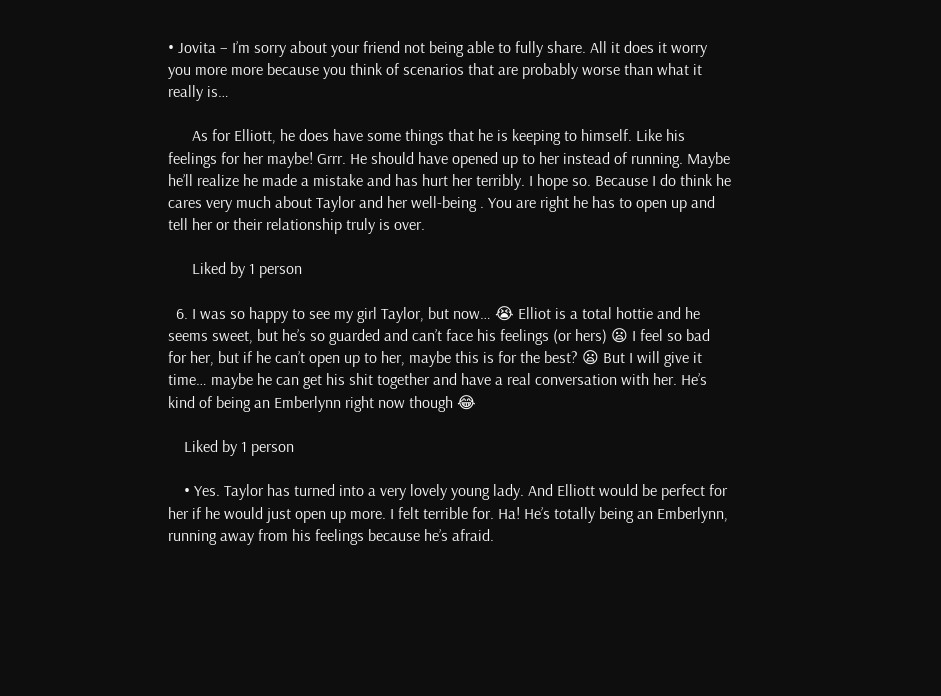• Jovita – I’m sorry about your friend not being able to fully share. All it does it worry you more more because you think of scenarios that are probably worse than what it really is…

      As for Elliott, he does have some things that he is keeping to himself. Like his feelings for her maybe! Grrr. He should have opened up to her instead of running. Maybe he’ll realize he made a mistake and has hurt her terribly. I hope so. Because I do think he cares very much about Taylor and her well-being . You are right he has to open up and tell her or their relationship truly is over.

      Liked by 1 person

  6. I was so happy to see my girl Taylor, but now… 😭 Elliot is a total hottie and he seems sweet, but he’s so guarded and can’t face his feelings (or hers) 😦 I feel so bad for her, but if he can’t open up to her, maybe this is for the best? 😦 But I will give it time… maybe he can get his shit together and have a real conversation with her. He’s kind of being an Emberlynn right now though 😂

    Liked by 1 person

    • Yes. Taylor has turned into a very lovely young lady. And Elliott would be perfect for her if he would just open up more. I felt terrible for. Ha! He’s totally being an Emberlynn, running away from his feelings because he’s afraid.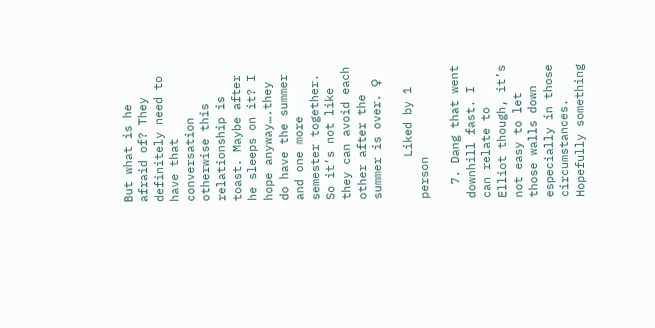But what is he afraid of? They definitely need to have that conversation otherwise this relationship is toast. Maybe after he sleeps on it? I hope anyway….they do have the summer and one more semester together. So it’s not like they can avoid each other after the summer is over. ♀

      Liked by 1 person

  7. Dang that went downhill fast. I can relate to Elliot though, it’s not easy to let those walls down especially in those circumstances. Hopefully something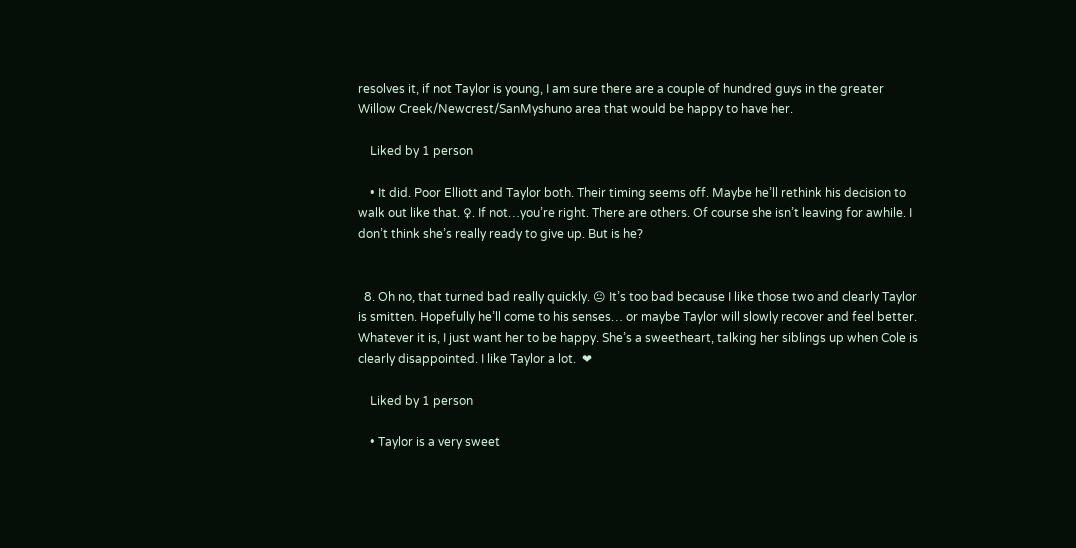resolves it, if not Taylor is young, I am sure there are a couple of hundred guys in the greater Willow Creek/Newcrest/SanMyshuno area that would be happy to have her.

    Liked by 1 person

    • It did. Poor Elliott and Taylor both. Their timing seems off. Maybe he’ll rethink his decision to walk out like that. ♀. If not…you’re right. There are others. Of course she isn’t leaving for awhile. I don’t think she’s really ready to give up. But is he?


  8. Oh no, that turned bad really quickly. 😐 It’s too bad because I like those two and clearly Taylor is smitten. Hopefully he’ll come to his senses… or maybe Taylor will slowly recover and feel better. Whatever it is, I just want her to be happy. She’s a sweetheart, talking her siblings up when Cole is clearly disappointed. I like Taylor a lot.  ❤

    Liked by 1 person

    • Taylor is a very sweet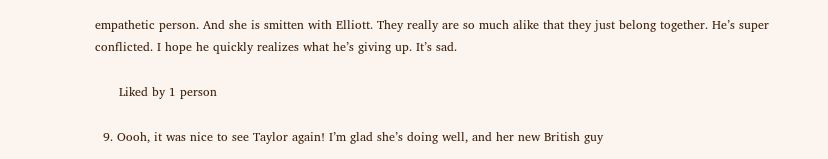empathetic person. And she is smitten with Elliott. They really are so much alike that they just belong together. He’s super conflicted. I hope he quickly realizes what he’s giving up. It’s sad.

      Liked by 1 person

  9. Oooh, it was nice to see Taylor again! I’m glad she’s doing well, and her new British guy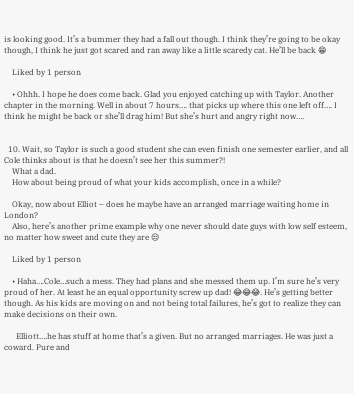is looking good. It’s a bummer they had a fall out though. I think they’re going to be okay though, I think he just got scared and ran away like a little scaredy cat. He’ll be back 😁

    Liked by 1 person

    • Ohhh. I hope he does come back. Glad you enjoyed catching up with Taylor. Another chapter in the morning. Well in about 7 hours…. that picks up where this one left off…. I think he might be back or she’ll drag him! But she’s hurt and angry right now….


  10. Wait, so Taylor is such a good student she can even finish one semester earlier, and all Cole thinks about is that he doesn’t see her this summer?!
    What a dad.
    How about being proud of what your kids accomplish, once in a while?

    Okay, now about Elliot – does he maybe have an arranged marriage waiting home in London?
    Also, here’s another prime example why one never should date guys with low self esteem, no matter how sweet and cute they are 😒

    Liked by 1 person

    • Haha….Cole…such a mess. They had plans and she messed them up. I’m sure he’s very proud of her. At least he an equal opportunity screw up dad! 😂😂😂. He’s getting better though. As his kids are moving on and not being total failures, he’s got to realize they can make decisions on their own.

      Elliott….he has stuff at home that’s a given. But no arranged marriages. He was just a coward. Pure and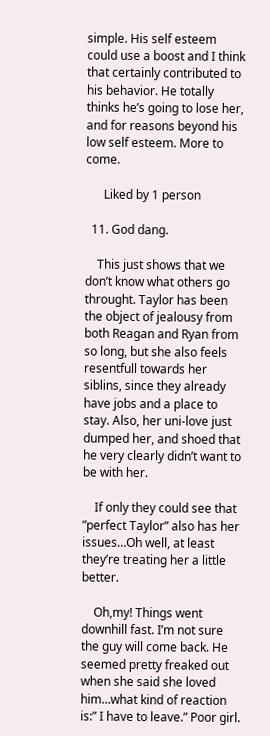simple. His self esteem could use a boost and I think that certainly contributed to his behavior. He totally thinks he’s going to lose her, and for reasons beyond his low self esteem. More to come.

      Liked by 1 person

  11. God dang.

    This just shows that we don’t know what others go throught. Taylor has been the object of jealousy from both Reagan and Ryan from so long, but she also feels resentfull towards her siblins, since they already have jobs and a place to stay. Also, her uni-love just dumped her, and shoed that he very clearly didn’t want to be with her.

    If only they could see that ”perfect Taylor” also has her issues…Oh well, at least they’re treating her a little better.

    Oh,my! Things went downhill fast. I’m not sure the guy will come back. He seemed pretty freaked out when she said she loved him…what kind of reaction is:” I have to leave.” Poor girl.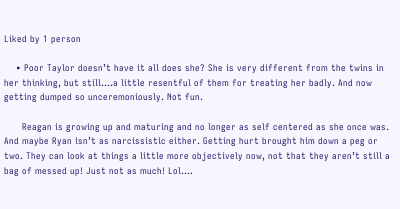Liked by 1 person

    • Poor Taylor doesn’t have it all does she? She is very different from the twins in her thinking, but still….a little resentful of them for treating her badly. And now getting dumped so unceremoniously. Not fun.

      Reagan is growing up and maturing and no longer as self centered as she once was. And maybe Ryan isn’t as narcissistic either. Getting hurt brought him down a peg or two. They can look at things a little more objectively now, not that they aren’t still a bag of messed up! Just not as much! Lol….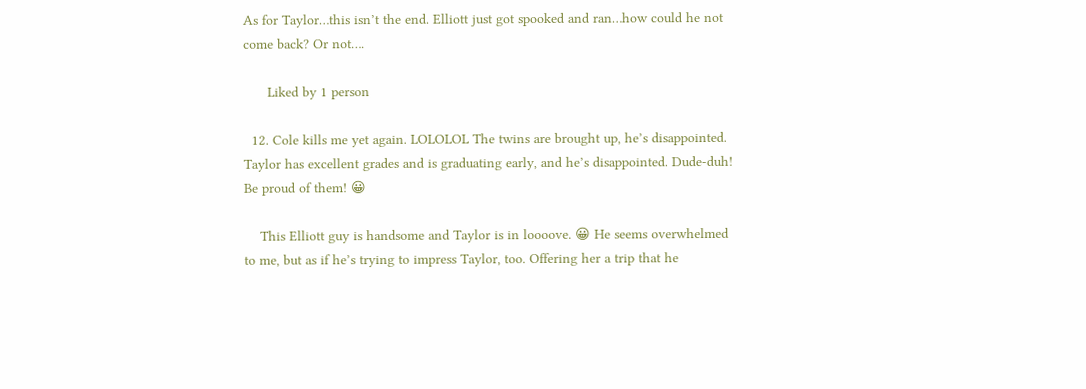As for Taylor…this isn’t the end. Elliott just got spooked and ran…how could he not come back? Or not….

      Liked by 1 person

  12. Cole kills me yet again. LOLOLOL The twins are brought up, he’s disappointed. Taylor has excellent grades and is graduating early, and he’s disappointed. Dude-duh! Be proud of them! 😀

    This Elliott guy is handsome and Taylor is in loooove. 😀 He seems overwhelmed to me, but as if he’s trying to impress Taylor, too. Offering her a trip that he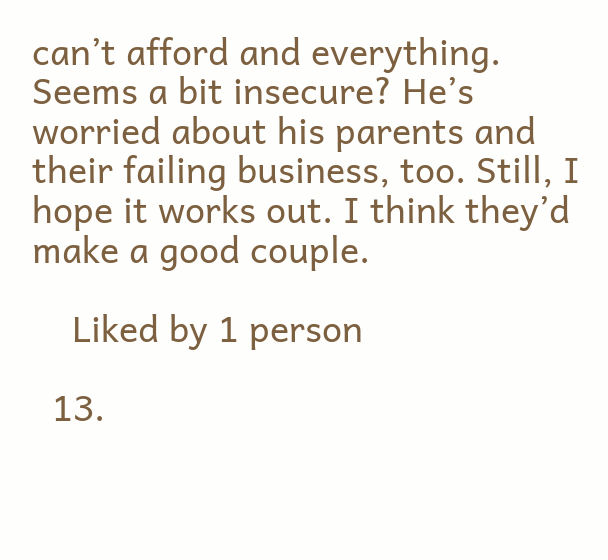can’t afford and everything. Seems a bit insecure? He’s worried about his parents and their failing business, too. Still, I hope it works out. I think they’d make a good couple.

    Liked by 1 person

  13.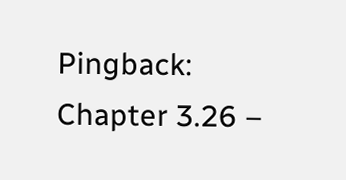Pingback: Chapter 3.26 –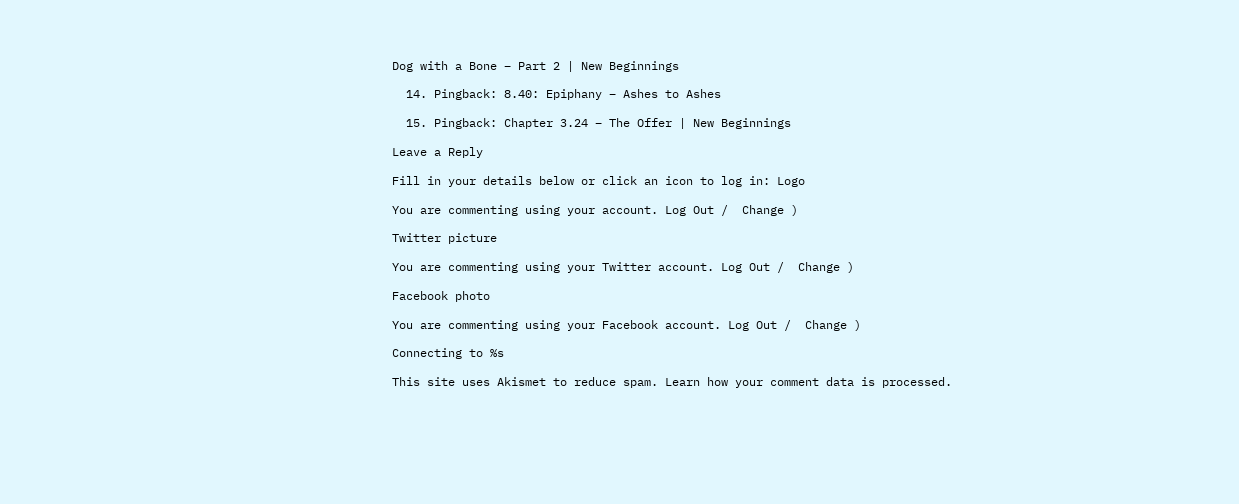Dog with a Bone – Part 2 | New Beginnings

  14. Pingback: 8.40: Epiphany – Ashes to Ashes

  15. Pingback: Chapter 3.24 – The Offer | New Beginnings

Leave a Reply

Fill in your details below or click an icon to log in: Logo

You are commenting using your account. Log Out /  Change )

Twitter picture

You are commenting using your Twitter account. Log Out /  Change )

Facebook photo

You are commenting using your Facebook account. Log Out /  Change )

Connecting to %s

This site uses Akismet to reduce spam. Learn how your comment data is processed.